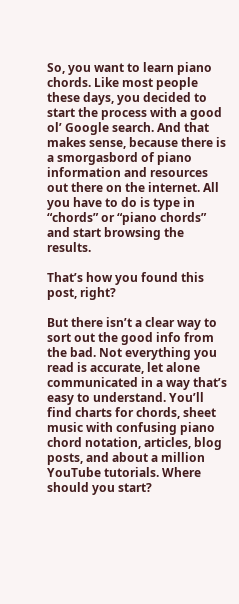So, you want to learn piano chords. Like most people these days, you decided to start the process with a good ol’ Google search. And that makes sense, because there is a smorgasbord of piano information and resources out there on the internet. All you have to do is type in “chords” or “piano chords” and start browsing the results.

That’s how you found this post, right?

But there isn’t a clear way to sort out the good info from the bad. Not everything you read is accurate, let alone communicated in a way that’s easy to understand. You’ll find charts for chords, sheet music with confusing piano chord notation, articles, blog posts, and about a million YouTube tutorials. Where should you start?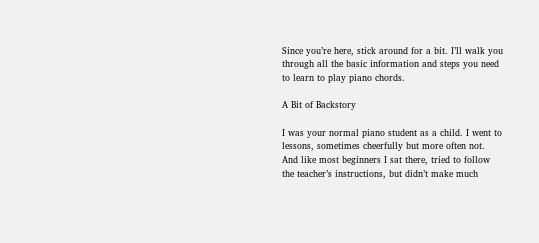Since you’re here, stick around for a bit. I’ll walk you through all the basic information and steps you need to learn to play piano chords.

A Bit of Backstory

I was your normal piano student as a child. I went to lessons, sometimes cheerfully but more often not. And like most beginners I sat there, tried to follow the teacher’s instructions, but didn’t make much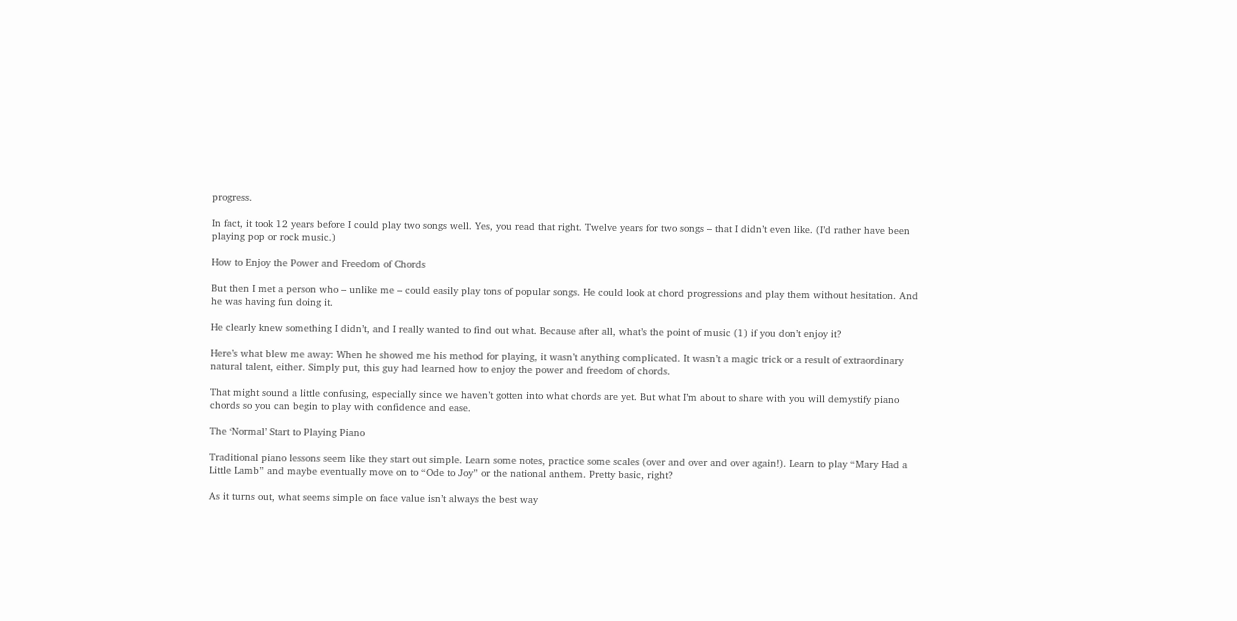progress.

In fact, it took 12 years before I could play two songs well. Yes, you read that right. Twelve years for two songs – that I didn’t even like. (I’d rather have been playing pop or rock music.)

How to Enjoy the Power and Freedom of Chords

But then I met a person who – unlike me – could easily play tons of popular songs. He could look at chord progressions and play them without hesitation. And he was having fun doing it.

He clearly knew something I didn’t, and I really wanted to find out what. Because after all, what’s the point of music (1) if you don’t enjoy it?

Here’s what blew me away: When he showed me his method for playing, it wasn’t anything complicated. It wasn’t a magic trick or a result of extraordinary natural talent, either. Simply put, this guy had learned how to enjoy the power and freedom of chords.

That might sound a little confusing, especially since we haven’t gotten into what chords are yet. But what I’m about to share with you will demystify piano chords so you can begin to play with confidence and ease.

The ‘Normal’ Start to Playing Piano

Traditional piano lessons seem like they start out simple. Learn some notes, practice some scales (over and over and over again!). Learn to play “Mary Had a Little Lamb” and maybe eventually move on to “Ode to Joy” or the national anthem. Pretty basic, right?

As it turns out, what seems simple on face value isn’t always the best way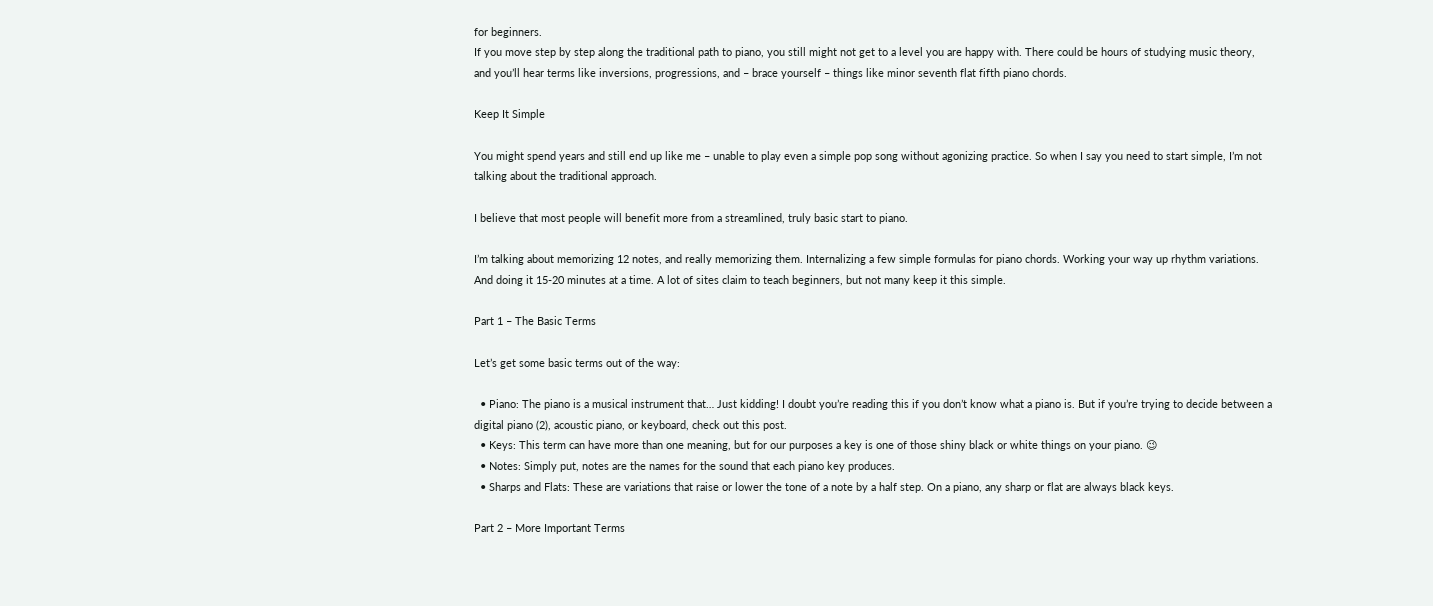for beginners.
If you move step by step along the traditional path to piano, you still might not get to a level you are happy with. There could be hours of studying music theory, and you’ll hear terms like inversions, progressions, and – brace yourself – things like minor seventh flat fifth piano chords.

Keep It Simple

You might spend years and still end up like me – unable to play even a simple pop song without agonizing practice. So when I say you need to start simple, I’m not talking about the traditional approach.

I believe that most people will benefit more from a streamlined, truly basic start to piano.

I’m talking about memorizing 12 notes, and really memorizing them. Internalizing a few simple formulas for piano chords. Working your way up rhythm variations. And doing it 15-20 minutes at a time. A lot of sites claim to teach beginners, but not many keep it this simple.

Part 1 – The Basic Terms

Let’s get some basic terms out of the way:

  • Piano: The piano is a musical instrument that… Just kidding! I doubt you’re reading this if you don’t know what a piano is. But if you’re trying to decide between a digital piano (2), acoustic piano, or keyboard, check out this post.
  • Keys: This term can have more than one meaning, but for our purposes a key is one of those shiny black or white things on your piano. 😉
  • Notes: Simply put, notes are the names for the sound that each piano key produces.
  • Sharps and Flats: These are variations that raise or lower the tone of a note by a half step. On a piano, any sharp or flat are always black keys.

Part 2 – More Important Terms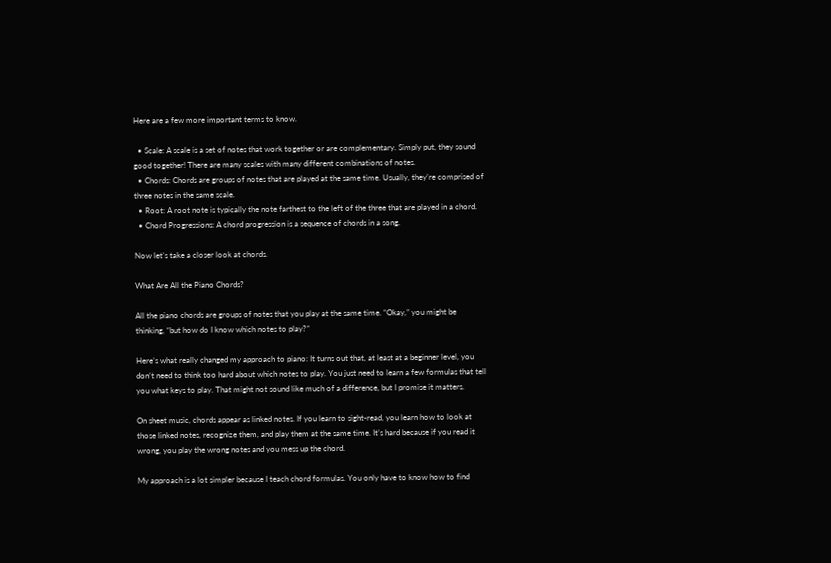Here are a few more important terms to know.

  • Scale: A scale is a set of notes that work together or are complementary. Simply put, they sound good together! There are many scales with many different combinations of notes.
  • Chords: Chords are groups of notes that are played at the same time. Usually, they’re comprised of three notes in the same scale.
  • Root: A root note is typically the note farthest to the left of the three that are played in a chord.
  • Chord Progressions: A chord progression is a sequence of chords in a song.

Now let’s take a closer look at chords.

What Are All the Piano Chords?

All the piano chords are groups of notes that you play at the same time. “Okay,” you might be thinking, “but how do I know which notes to play?”

Here’s what really changed my approach to piano: It turns out that, at least at a beginner level, you don’t need to think too hard about which notes to play. You just need to learn a few formulas that tell you what keys to play. That might not sound like much of a difference, but I promise it matters.

On sheet music, chords appear as linked notes. If you learn to sight-read, you learn how to look at those linked notes, recognize them, and play them at the same time. It’s hard because if you read it wrong, you play the wrong notes and you mess up the chord.

My approach is a lot simpler because I teach chord formulas. You only have to know how to find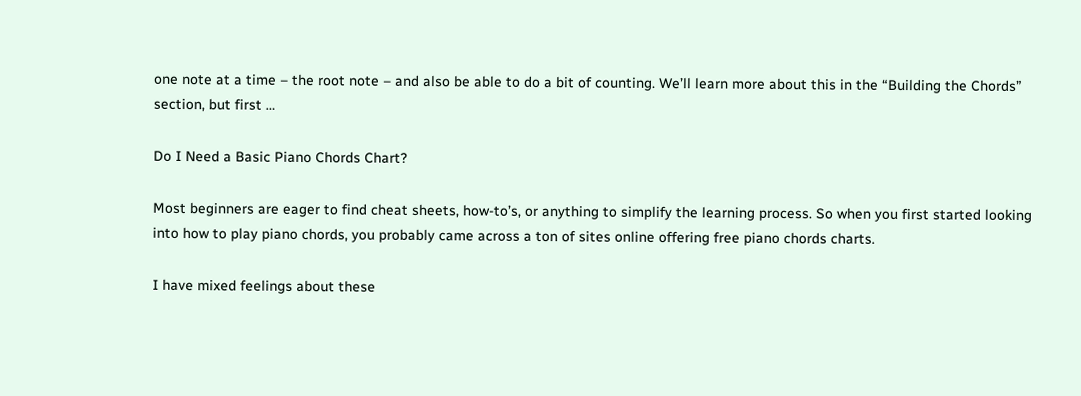one note at a time – the root note – and also be able to do a bit of counting. We’ll learn more about this in the “Building the Chords” section, but first …

Do I Need a Basic Piano Chords Chart?

Most beginners are eager to find cheat sheets, how-to’s, or anything to simplify the learning process. So when you first started looking into how to play piano chords, you probably came across a ton of sites online offering free piano chords charts.

I have mixed feelings about these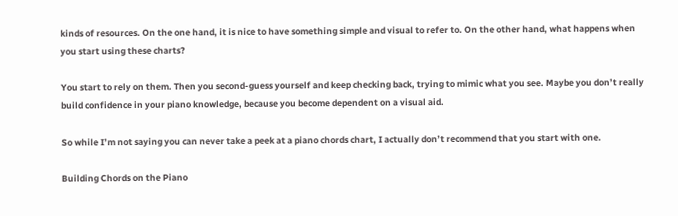kinds of resources. On the one hand, it is nice to have something simple and visual to refer to. On the other hand, what happens when you start using these charts?

You start to rely on them. Then you second-guess yourself and keep checking back, trying to mimic what you see. Maybe you don’t really build confidence in your piano knowledge, because you become dependent on a visual aid.

So while I’m not saying you can never take a peek at a piano chords chart, I actually don’t recommend that you start with one.

Building Chords on the Piano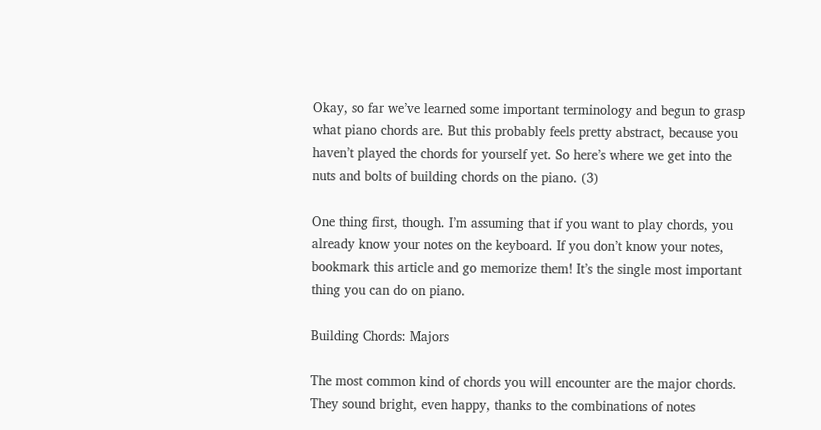Okay, so far we’ve learned some important terminology and begun to grasp what piano chords are. But this probably feels pretty abstract, because you haven’t played the chords for yourself yet. So here’s where we get into the nuts and bolts of building chords on the piano. (3)

One thing first, though. I’m assuming that if you want to play chords, you already know your notes on the keyboard. If you don’t know your notes, bookmark this article and go memorize them! It’s the single most important thing you can do on piano.

Building Chords: Majors

The most common kind of chords you will encounter are the major chords. They sound bright, even happy, thanks to the combinations of notes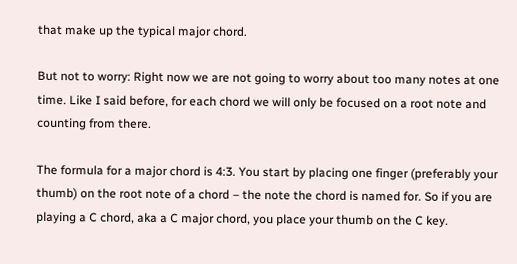that make up the typical major chord.

But not to worry: Right now we are not going to worry about too many notes at one time. Like I said before, for each chord we will only be focused on a root note and counting from there.

The formula for a major chord is 4:3. You start by placing one finger (preferably your thumb) on the root note of a chord – the note the chord is named for. So if you are playing a C chord, aka a C major chord, you place your thumb on the C key.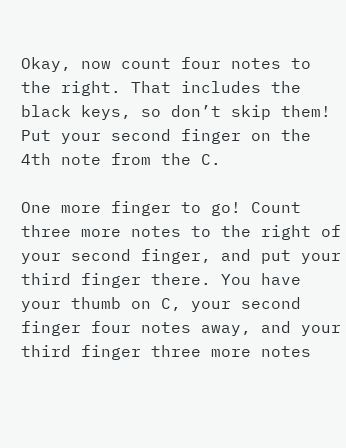Okay, now count four notes to the right. That includes the black keys, so don’t skip them! Put your second finger on the 4th note from the C.

One more finger to go! Count three more notes to the right of your second finger, and put your third finger there. You have your thumb on C, your second finger four notes away, and your third finger three more notes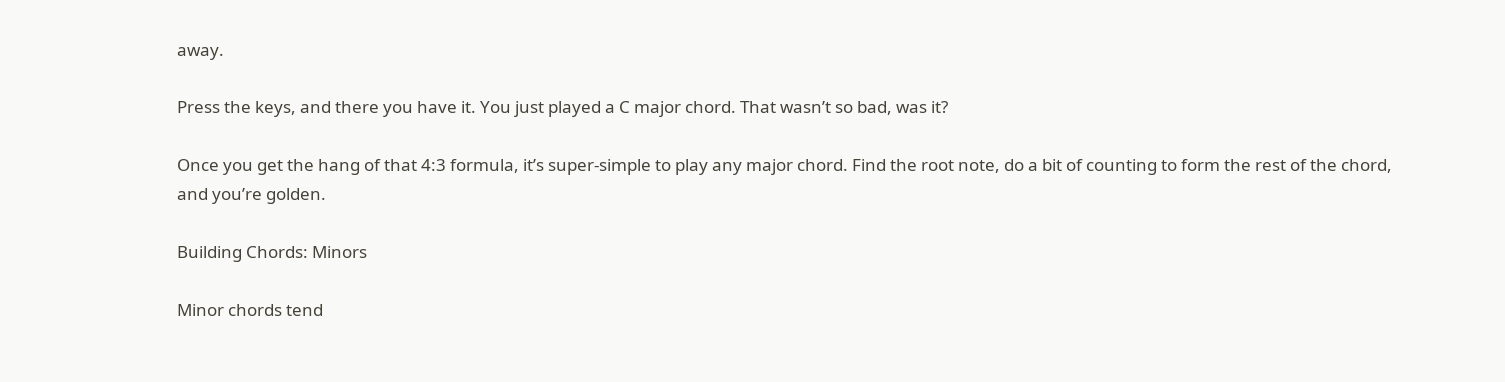away.

Press the keys, and there you have it. You just played a C major chord. That wasn’t so bad, was it?

Once you get the hang of that 4:3 formula, it’s super-simple to play any major chord. Find the root note, do a bit of counting to form the rest of the chord, and you’re golden.

Building Chords: Minors

Minor chords tend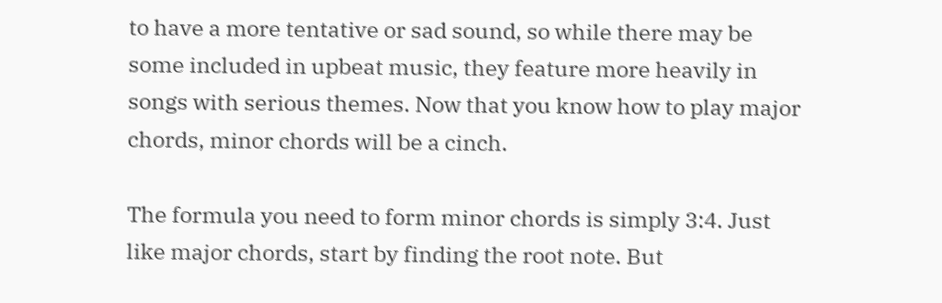to have a more tentative or sad sound, so while there may be some included in upbeat music, they feature more heavily in songs with serious themes. Now that you know how to play major chords, minor chords will be a cinch.

The formula you need to form minor chords is simply 3:4. Just like major chords, start by finding the root note. But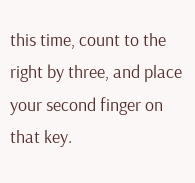this time, count to the right by three, and place your second finger on that key.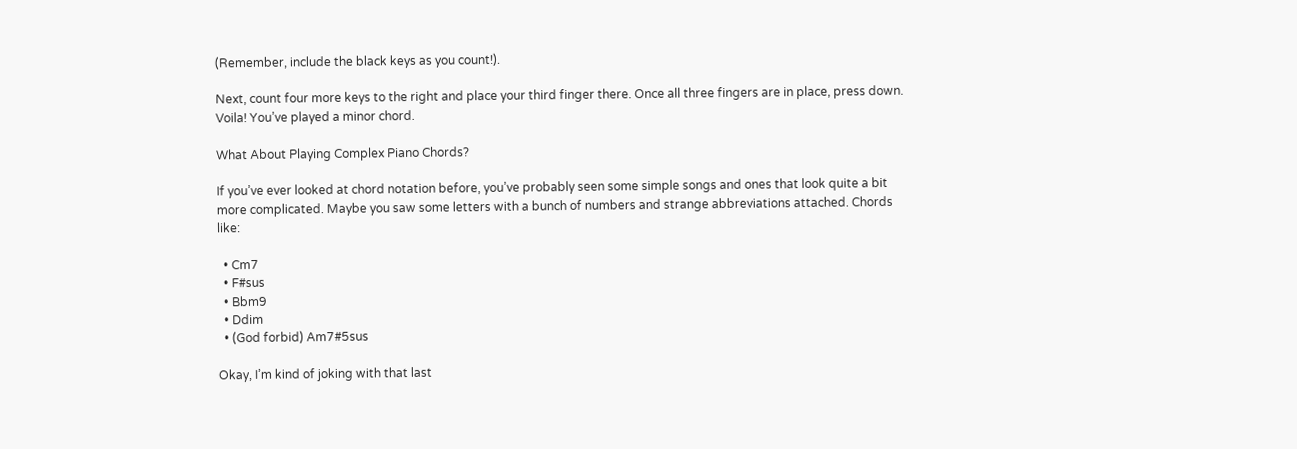(Remember, include the black keys as you count!).

Next, count four more keys to the right and place your third finger there. Once all three fingers are in place, press down. Voila! You’ve played a minor chord.

What About Playing Complex Piano Chords?

If you’ve ever looked at chord notation before, you’ve probably seen some simple songs and ones that look quite a bit more complicated. Maybe you saw some letters with a bunch of numbers and strange abbreviations attached. Chords like:

  • Cm7
  • F#sus
  • Bbm9
  • Ddim
  • (God forbid) Am7#5sus

Okay, I’m kind of joking with that last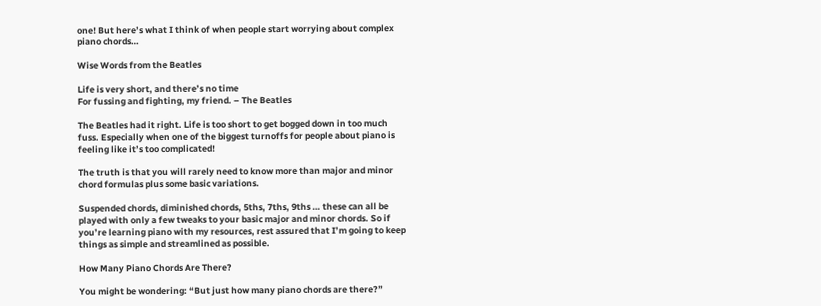one! But here’s what I think of when people start worrying about complex piano chords…

Wise Words from the Beatles

Life is very short, and there’s no time
For fussing and fighting, my friend. – The Beatles

The Beatles had it right. Life is too short to get bogged down in too much fuss. Especially when one of the biggest turnoffs for people about piano is feeling like it’s too complicated!

The truth is that you will rarely need to know more than major and minor chord formulas plus some basic variations.

Suspended chords, diminished chords, 5ths, 7ths, 9ths … these can all be played with only a few tweaks to your basic major and minor chords. So if you’re learning piano with my resources, rest assured that I’m going to keep things as simple and streamlined as possible.

How Many Piano Chords Are There?

You might be wondering: “But just how many piano chords are there?”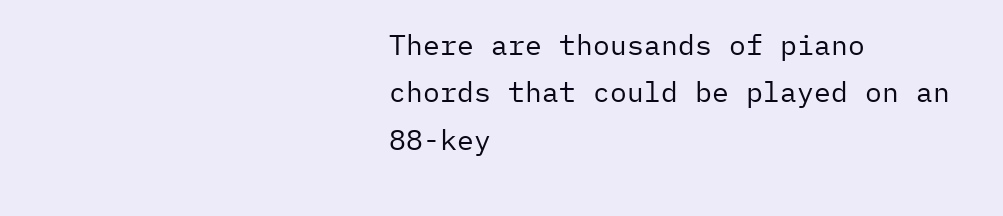There are thousands of piano chords that could be played on an 88-key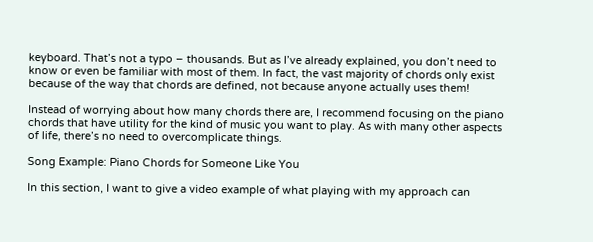keyboard. That’s not a typo – thousands. But as I’ve already explained, you don’t need to know or even be familiar with most of them. In fact, the vast majority of chords only exist because of the way that chords are defined, not because anyone actually uses them!

Instead of worrying about how many chords there are, I recommend focusing on the piano chords that have utility for the kind of music you want to play. As with many other aspects of life, there’s no need to overcomplicate things.

Song Example: Piano Chords for Someone Like You

In this section, I want to give a video example of what playing with my approach can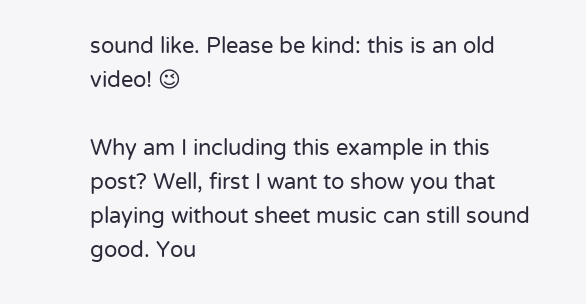sound like. Please be kind: this is an old video! 😉

Why am I including this example in this post? Well, first I want to show you that playing without sheet music can still sound good. You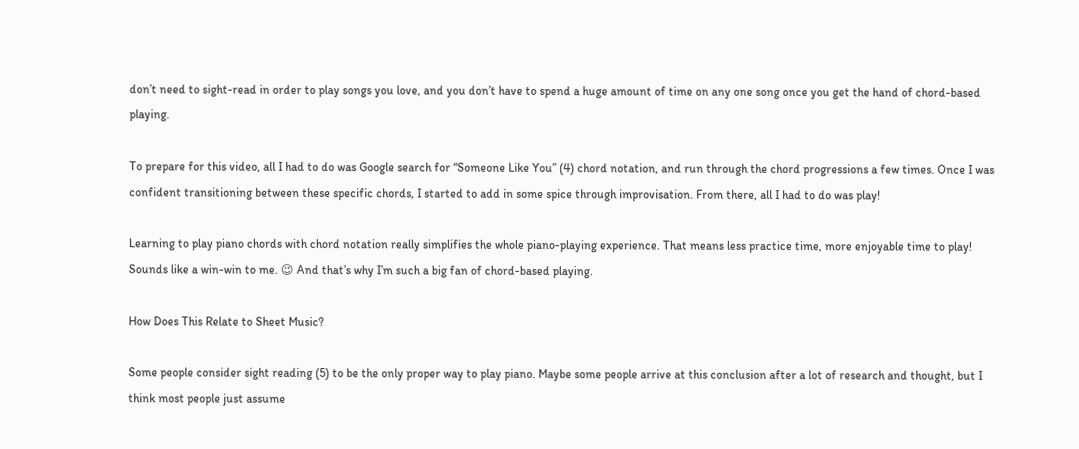don’t need to sight-read in order to play songs you love, and you don’t have to spend a huge amount of time on any one song once you get the hand of chord-based playing.

To prepare for this video, all I had to do was Google search for “Someone Like You” (4) chord notation, and run through the chord progressions a few times. Once I was confident transitioning between these specific chords, I started to add in some spice through improvisation. From there, all I had to do was play!

Learning to play piano chords with chord notation really simplifies the whole piano-playing experience. That means less practice time, more enjoyable time to play! Sounds like a win-win to me. 😉 And that’s why I’m such a big fan of chord-based playing.

How Does This Relate to Sheet Music?

Some people consider sight reading (5) to be the only proper way to play piano. Maybe some people arrive at this conclusion after a lot of research and thought, but I think most people just assume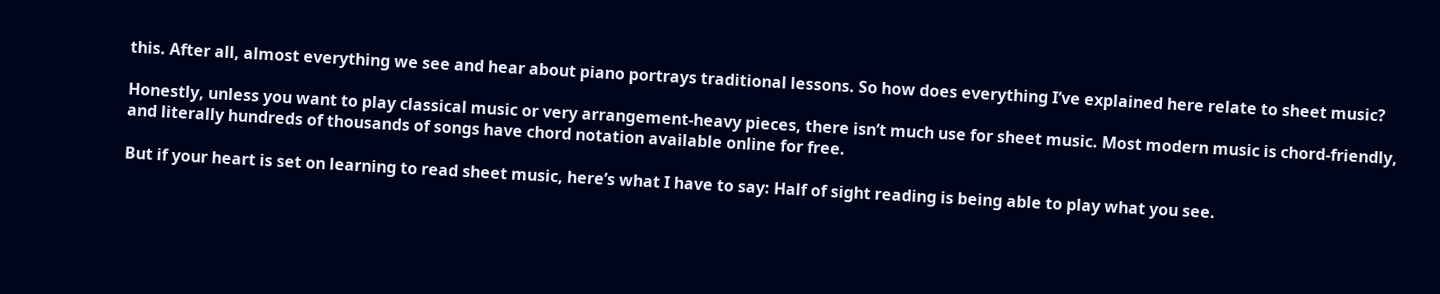this. After all, almost everything we see and hear about piano portrays traditional lessons. So how does everything I’ve explained here relate to sheet music?

Honestly, unless you want to play classical music or very arrangement-heavy pieces, there isn’t much use for sheet music. Most modern music is chord-friendly, and literally hundreds of thousands of songs have chord notation available online for free.

But if your heart is set on learning to read sheet music, here’s what I have to say: Half of sight reading is being able to play what you see.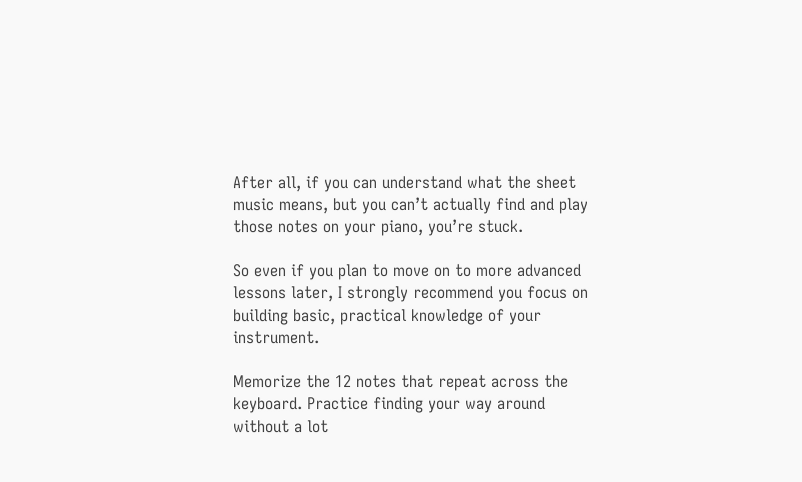After all, if you can understand what the sheet music means, but you can’t actually find and play those notes on your piano, you’re stuck.

So even if you plan to move on to more advanced lessons later, I strongly recommend you focus on building basic, practical knowledge of your instrument.

Memorize the 12 notes that repeat across the keyboard. Practice finding your way around without a lot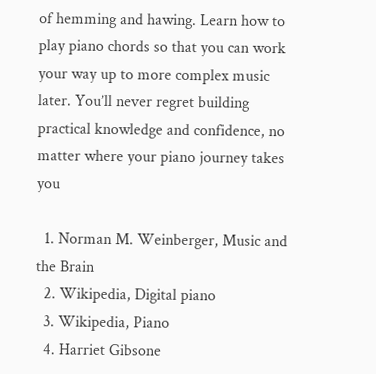of hemming and hawing. Learn how to play piano chords so that you can work your way up to more complex music later. You’ll never regret building practical knowledge and confidence, no matter where your piano journey takes you

  1. Norman M. Weinberger, Music and the Brain
  2. Wikipedia, Digital piano
  3. Wikipedia, Piano
  4. Harriet Gibsone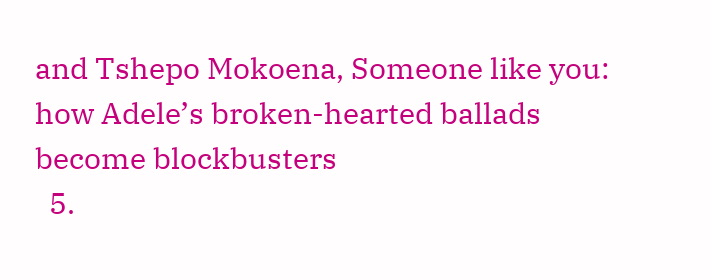and Tshepo Mokoena, Someone like you: how Adele’s broken-hearted ballads become blockbusters
  5.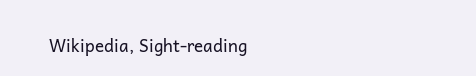Wikipedia, Sight-reading